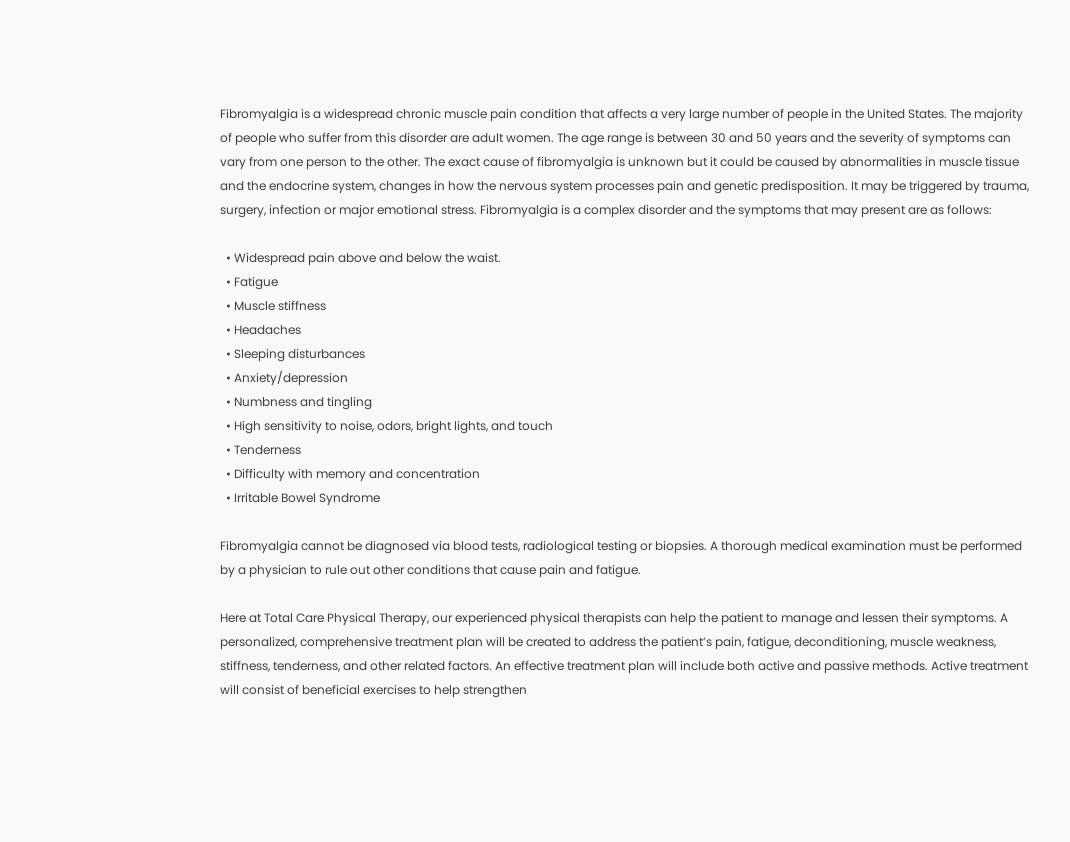Fibromyalgia is a widespread chronic muscle pain condition that affects a very large number of people in the United States. The majority of people who suffer from this disorder are adult women. The age range is between 30 and 50 years and the severity of symptoms can vary from one person to the other. The exact cause of fibromyalgia is unknown but it could be caused by abnormalities in muscle tissue and the endocrine system, changes in how the nervous system processes pain and genetic predisposition. It may be triggered by trauma, surgery, infection or major emotional stress. Fibromyalgia is a complex disorder and the symptoms that may present are as follows:

  • Widespread pain above and below the waist.
  • Fatigue
  • Muscle stiffness
  • Headaches
  • Sleeping disturbances
  • Anxiety/depression
  • Numbness and tingling
  • High sensitivity to noise, odors, bright lights, and touch
  • Tenderness
  • Difficulty with memory and concentration
  • Irritable Bowel Syndrome

Fibromyalgia cannot be diagnosed via blood tests, radiological testing or biopsies. A thorough medical examination must be performed by a physician to rule out other conditions that cause pain and fatigue.

Here at Total Care Physical Therapy, our experienced physical therapists can help the patient to manage and lessen their symptoms. A personalized, comprehensive treatment plan will be created to address the patient’s pain, fatigue, deconditioning, muscle weakness, stiffness, tenderness, and other related factors. An effective treatment plan will include both active and passive methods. Active treatment will consist of beneficial exercises to help strengthen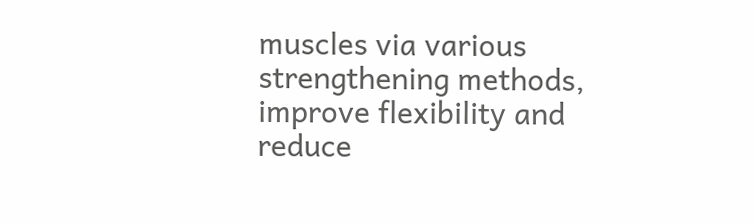muscles via various strengthening methods, improve flexibility and reduce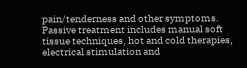pain/tenderness and other symptoms. Passive treatment includes manual soft tissue techniques, hot and cold therapies, electrical stimulation and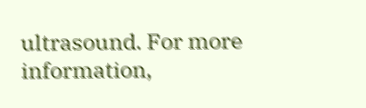ultrasound. For more information,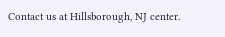Contact us at Hillsborough, NJ center.